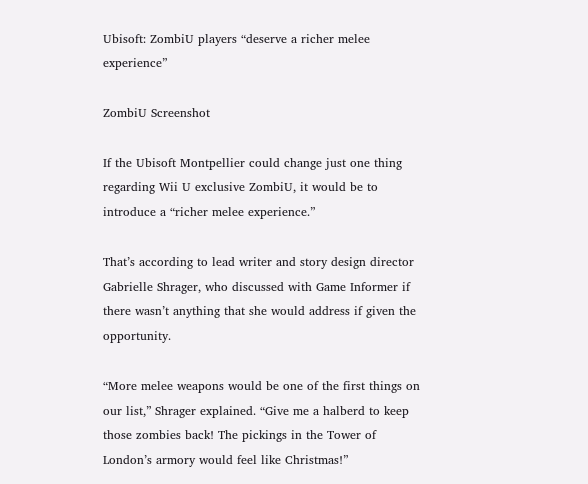Ubisoft: ZombiU players “deserve a richer melee experience”

ZombiU Screenshot

If the Ubisoft Montpellier could change just one thing regarding Wii U exclusive ZombiU, it would be to introduce a “richer melee experience.”

That’s according to lead writer and story design director Gabrielle Shrager, who discussed with Game Informer if there wasn’t anything that she would address if given the opportunity.

“More melee weapons would be one of the first things on our list,” Shrager explained. “Give me a halberd to keep those zombies back! The pickings in the Tower of London’s armory would feel like Christmas!”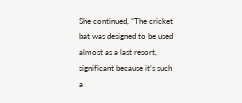She continued, “The cricket bat was designed to be used almost as a last resort, significant because it’s such a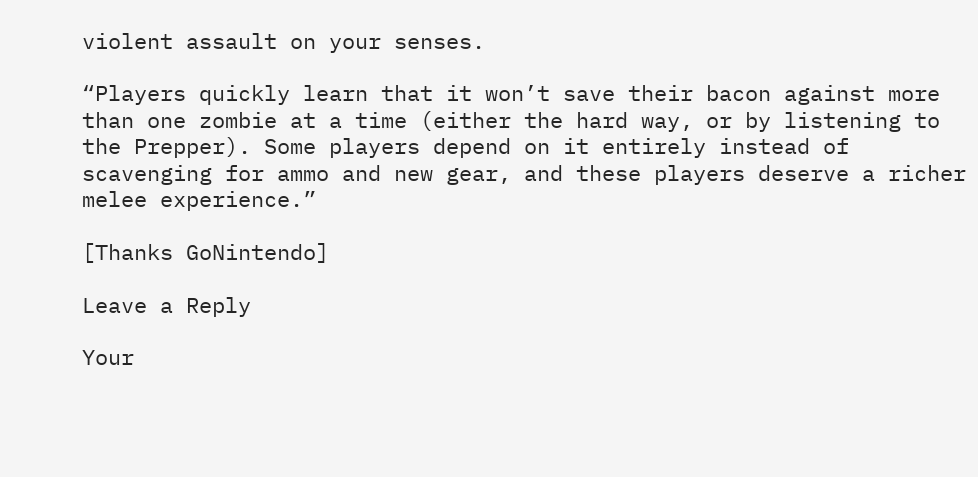violent assault on your senses.

“Players quickly learn that it won’t save their bacon against more than one zombie at a time (either the hard way, or by listening to the Prepper). Some players depend on it entirely instead of scavenging for ammo and new gear, and these players deserve a richer melee experience.”

[Thanks GoNintendo]

Leave a Reply

Your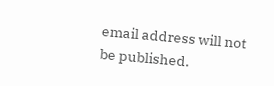email address will not be published.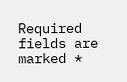Required fields are marked *